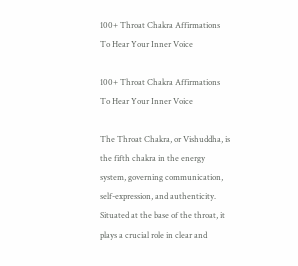100+ Throat Chakra Affirmations To Hear Your Inner Voice

100+ Throat Chakra Affirmations To Hear Your Inner Voice

The Throat Chakra, or Vishuddha, is the fifth chakra in the energy system, governing communication, self-expression, and authenticity. Situated at the base of the throat, it plays a crucial role in clear and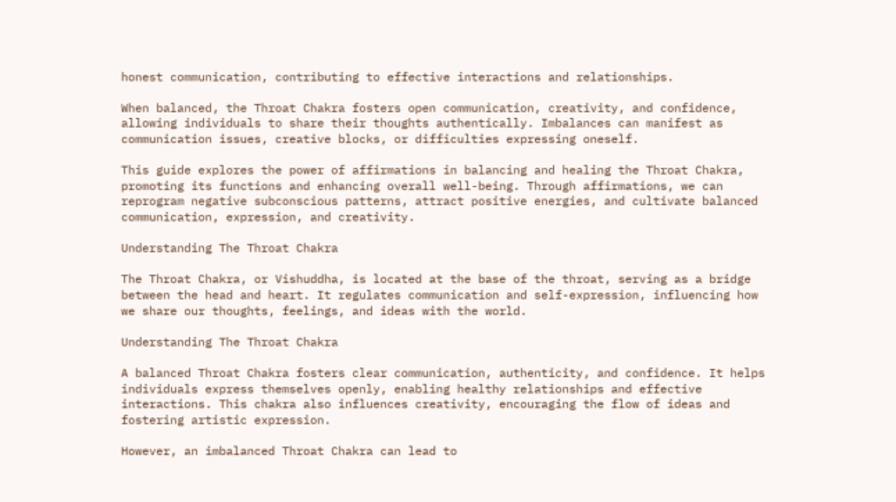honest communication, contributing to effective interactions and relationships.

When balanced, the Throat Chakra fosters open communication, creativity, and confidence, allowing individuals to share their thoughts authentically. Imbalances can manifest as communication issues, creative blocks, or difficulties expressing oneself.

This guide explores the power of affirmations in balancing and healing the Throat Chakra, promoting its functions and enhancing overall well-being. Through affirmations, we can reprogram negative subconscious patterns, attract positive energies, and cultivate balanced communication, expression, and creativity.

Understanding The Throat Chakra

The Throat Chakra, or Vishuddha, is located at the base of the throat, serving as a bridge between the head and heart. It regulates communication and self-expression, influencing how we share our thoughts, feelings, and ideas with the world.

Understanding The Throat Chakra

A balanced Throat Chakra fosters clear communication, authenticity, and confidence. It helps individuals express themselves openly, enabling healthy relationships and effective interactions. This chakra also influences creativity, encouraging the flow of ideas and fostering artistic expression.

However, an imbalanced Throat Chakra can lead to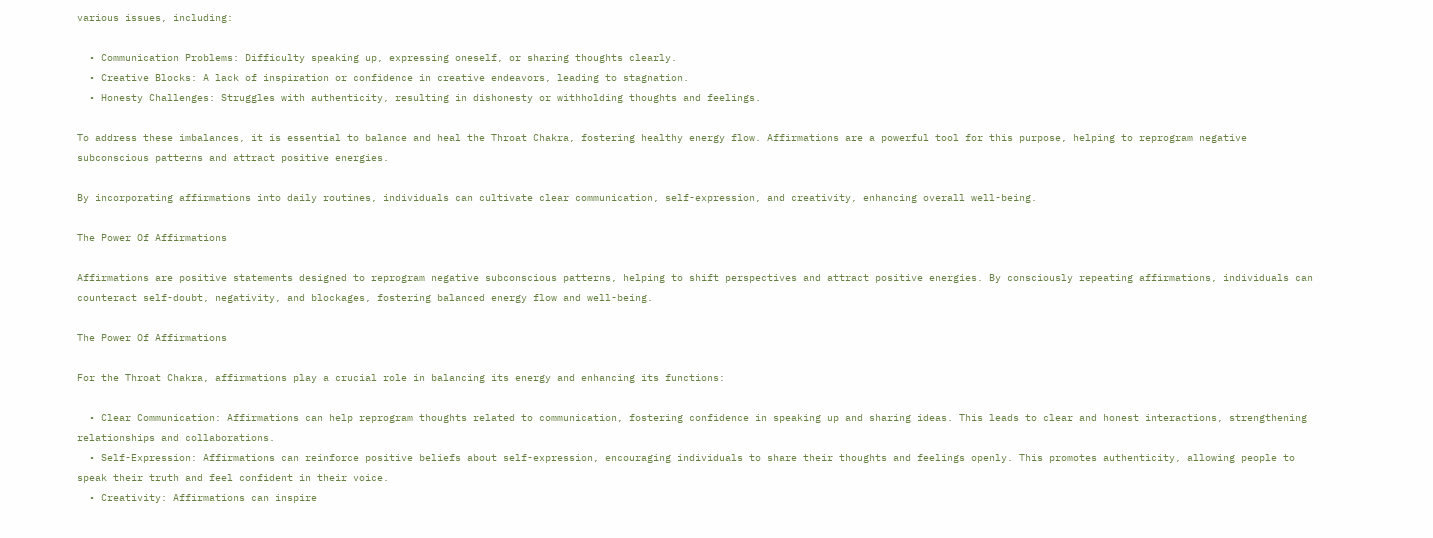various issues, including:

  • Communication Problems: Difficulty speaking up, expressing oneself, or sharing thoughts clearly.
  • Creative Blocks: A lack of inspiration or confidence in creative endeavors, leading to stagnation.
  • Honesty Challenges: Struggles with authenticity, resulting in dishonesty or withholding thoughts and feelings.

To address these imbalances, it is essential to balance and heal the Throat Chakra, fostering healthy energy flow. Affirmations are a powerful tool for this purpose, helping to reprogram negative subconscious patterns and attract positive energies.

By incorporating affirmations into daily routines, individuals can cultivate clear communication, self-expression, and creativity, enhancing overall well-being.

The Power Of Affirmations

Affirmations are positive statements designed to reprogram negative subconscious patterns, helping to shift perspectives and attract positive energies. By consciously repeating affirmations, individuals can counteract self-doubt, negativity, and blockages, fostering balanced energy flow and well-being.

The Power Of Affirmations

For the Throat Chakra, affirmations play a crucial role in balancing its energy and enhancing its functions:

  • Clear Communication: Affirmations can help reprogram thoughts related to communication, fostering confidence in speaking up and sharing ideas. This leads to clear and honest interactions, strengthening relationships and collaborations.
  • Self-Expression: Affirmations can reinforce positive beliefs about self-expression, encouraging individuals to share their thoughts and feelings openly. This promotes authenticity, allowing people to speak their truth and feel confident in their voice.
  • Creativity: Affirmations can inspire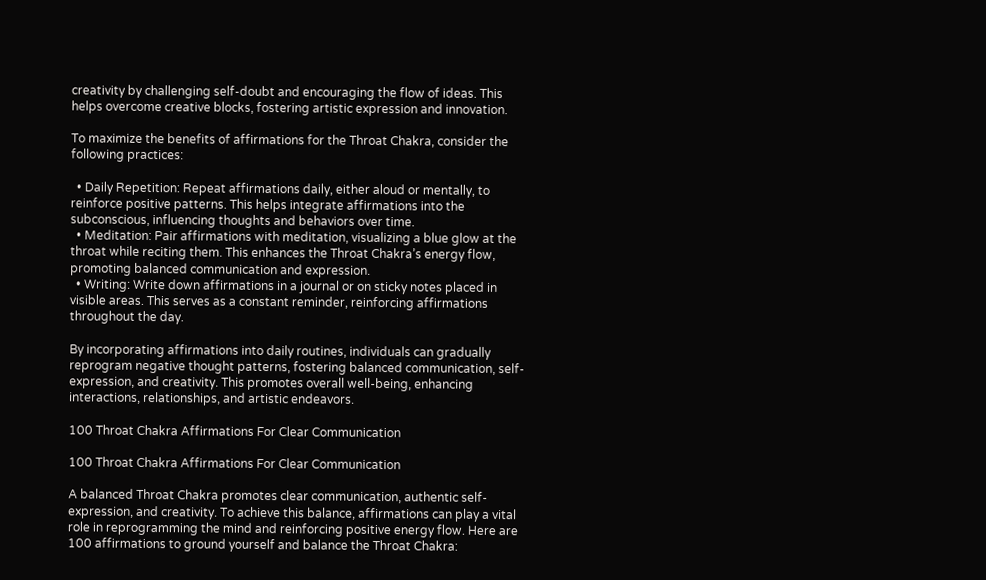creativity by challenging self-doubt and encouraging the flow of ideas. This helps overcome creative blocks, fostering artistic expression and innovation.

To maximize the benefits of affirmations for the Throat Chakra, consider the following practices:

  • Daily Repetition: Repeat affirmations daily, either aloud or mentally, to reinforce positive patterns. This helps integrate affirmations into the subconscious, influencing thoughts and behaviors over time.
  • Meditation: Pair affirmations with meditation, visualizing a blue glow at the throat while reciting them. This enhances the Throat Chakra’s energy flow, promoting balanced communication and expression.
  • Writing: Write down affirmations in a journal or on sticky notes placed in visible areas. This serves as a constant reminder, reinforcing affirmations throughout the day.

By incorporating affirmations into daily routines, individuals can gradually reprogram negative thought patterns, fostering balanced communication, self-expression, and creativity. This promotes overall well-being, enhancing interactions, relationships, and artistic endeavors.

100 Throat Chakra Affirmations For Clear Communication

100 Throat Chakra Affirmations For Clear Communication

A balanced Throat Chakra promotes clear communication, authentic self-expression, and creativity. To achieve this balance, affirmations can play a vital role in reprogramming the mind and reinforcing positive energy flow. Here are 100 affirmations to ground yourself and balance the Throat Chakra: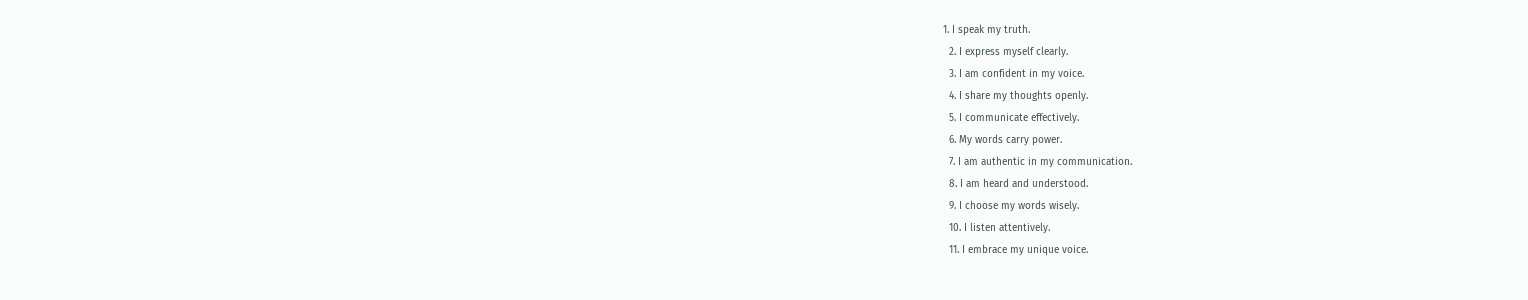1. I speak my truth.
  2. I express myself clearly.
  3. I am confident in my voice.
  4. I share my thoughts openly.
  5. I communicate effectively.
  6. My words carry power.
  7. I am authentic in my communication.
  8. I am heard and understood.
  9. I choose my words wisely.
  10. I listen attentively.
  11. I embrace my unique voice.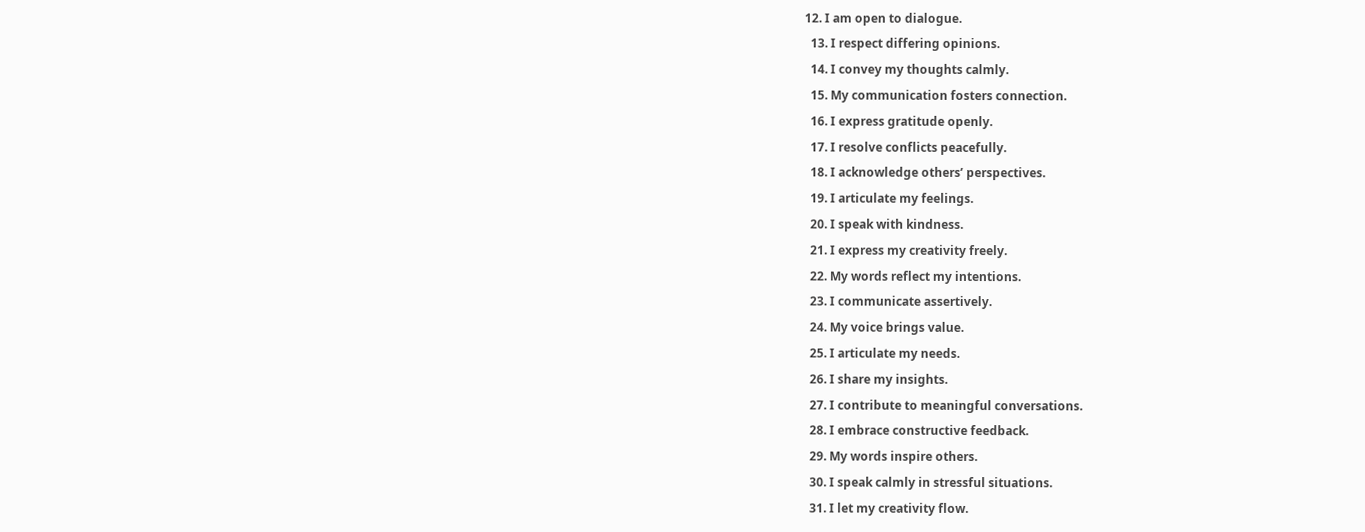12. I am open to dialogue.
  13. I respect differing opinions.
  14. I convey my thoughts calmly.
  15. My communication fosters connection.
  16. I express gratitude openly.
  17. I resolve conflicts peacefully.
  18. I acknowledge others’ perspectives.
  19. I articulate my feelings.
  20. I speak with kindness.
  21. I express my creativity freely.
  22. My words reflect my intentions.
  23. I communicate assertively.
  24. My voice brings value.
  25. I articulate my needs.
  26. I share my insights.
  27. I contribute to meaningful conversations.
  28. I embrace constructive feedback.
  29. My words inspire others.
  30. I speak calmly in stressful situations.
  31. I let my creativity flow.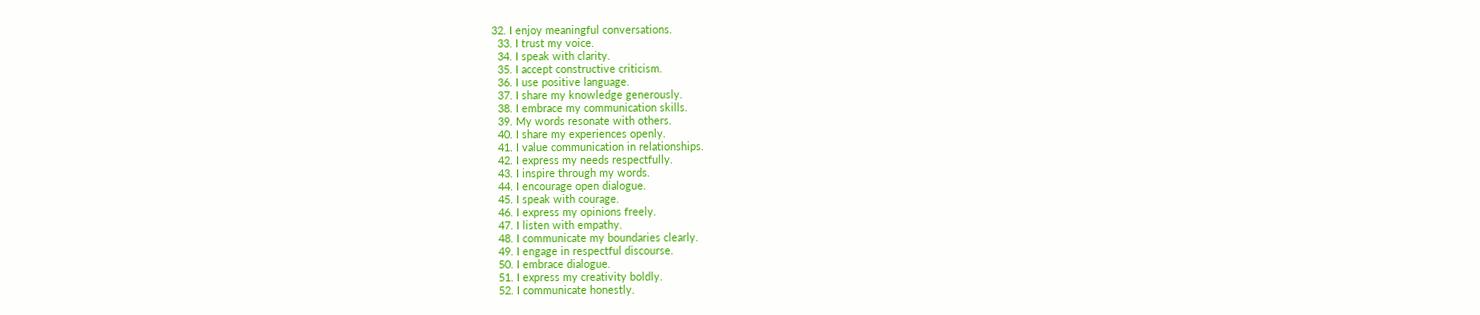32. I enjoy meaningful conversations.
  33. I trust my voice.
  34. I speak with clarity.
  35. I accept constructive criticism.
  36. I use positive language.
  37. I share my knowledge generously.
  38. I embrace my communication skills.
  39. My words resonate with others.
  40. I share my experiences openly.
  41. I value communication in relationships.
  42. I express my needs respectfully.
  43. I inspire through my words.
  44. I encourage open dialogue.
  45. I speak with courage.
  46. I express my opinions freely.
  47. I listen with empathy.
  48. I communicate my boundaries clearly.
  49. I engage in respectful discourse.
  50. I embrace dialogue.
  51. I express my creativity boldly.
  52. I communicate honestly.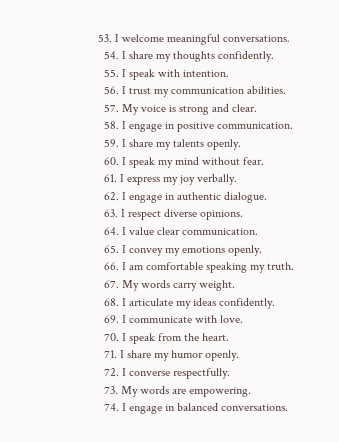53. I welcome meaningful conversations.
  54. I share my thoughts confidently.
  55. I speak with intention.
  56. I trust my communication abilities.
  57. My voice is strong and clear.
  58. I engage in positive communication.
  59. I share my talents openly.
  60. I speak my mind without fear.
  61. I express my joy verbally.
  62. I engage in authentic dialogue.
  63. I respect diverse opinions.
  64. I value clear communication.
  65. I convey my emotions openly.
  66. I am comfortable speaking my truth.
  67. My words carry weight.
  68. I articulate my ideas confidently.
  69. I communicate with love.
  70. I speak from the heart.
  71. I share my humor openly.
  72. I converse respectfully.
  73. My words are empowering.
  74. I engage in balanced conversations.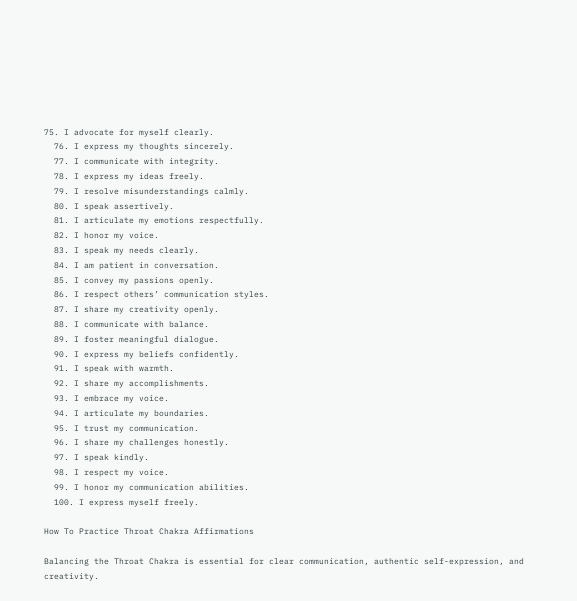75. I advocate for myself clearly.
  76. I express my thoughts sincerely.
  77. I communicate with integrity.
  78. I express my ideas freely.
  79. I resolve misunderstandings calmly.
  80. I speak assertively.
  81. I articulate my emotions respectfully.
  82. I honor my voice.
  83. I speak my needs clearly.
  84. I am patient in conversation.
  85. I convey my passions openly.
  86. I respect others’ communication styles.
  87. I share my creativity openly.
  88. I communicate with balance.
  89. I foster meaningful dialogue.
  90. I express my beliefs confidently.
  91. I speak with warmth.
  92. I share my accomplishments.
  93. I embrace my voice.
  94. I articulate my boundaries.
  95. I trust my communication.
  96. I share my challenges honestly.
  97. I speak kindly.
  98. I respect my voice.
  99. I honor my communication abilities.
  100. I express myself freely.

How To Practice Throat Chakra Affirmations

Balancing the Throat Chakra is essential for clear communication, authentic self-expression, and creativity.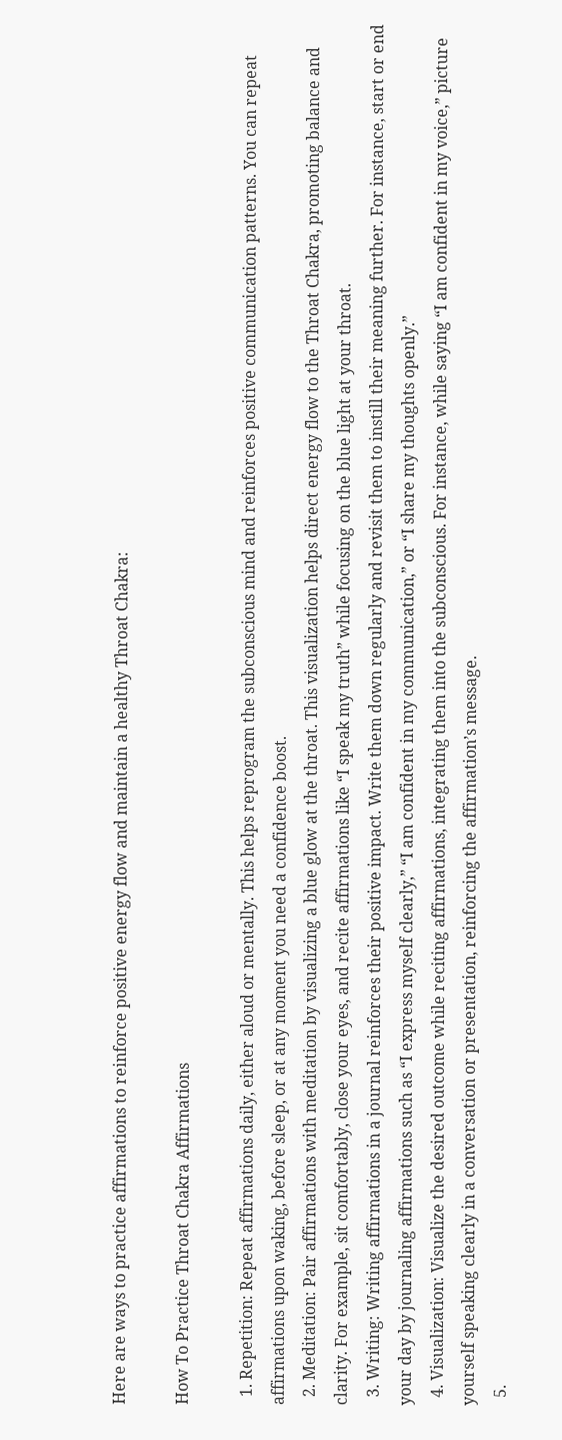Here are ways to practice affirmations to reinforce positive energy flow and maintain a healthy Throat Chakra:

How To Practice Throat Chakra Affirmations

  1. Repetition: Repeat affirmations daily, either aloud or mentally. This helps reprogram the subconscious mind and reinforces positive communication patterns. You can repeat affirmations upon waking, before sleep, or at any moment you need a confidence boost.
  2. Meditation: Pair affirmations with meditation by visualizing a blue glow at the throat. This visualization helps direct energy flow to the Throat Chakra, promoting balance and clarity. For example, sit comfortably, close your eyes, and recite affirmations like “I speak my truth” while focusing on the blue light at your throat.
  3. Writing: Writing affirmations in a journal reinforces their positive impact. Write them down regularly and revisit them to instill their meaning further. For instance, start or end your day by journaling affirmations such as “I express myself clearly,” “I am confident in my communication,” or “I share my thoughts openly.”
  4. Visualization: Visualize the desired outcome while reciting affirmations, integrating them into the subconscious. For instance, while saying “I am confident in my voice,” picture yourself speaking clearly in a conversation or presentation, reinforcing the affirmation’s message.
  5.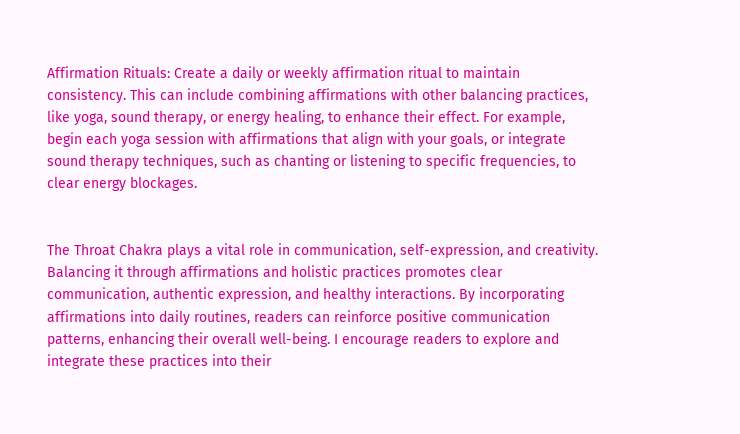Affirmation Rituals: Create a daily or weekly affirmation ritual to maintain consistency. This can include combining affirmations with other balancing practices, like yoga, sound therapy, or energy healing, to enhance their effect. For example, begin each yoga session with affirmations that align with your goals, or integrate sound therapy techniques, such as chanting or listening to specific frequencies, to clear energy blockages.


The Throat Chakra plays a vital role in communication, self-expression, and creativity. Balancing it through affirmations and holistic practices promotes clear communication, authentic expression, and healthy interactions. By incorporating affirmations into daily routines, readers can reinforce positive communication patterns, enhancing their overall well-being. I encourage readers to explore and integrate these practices into their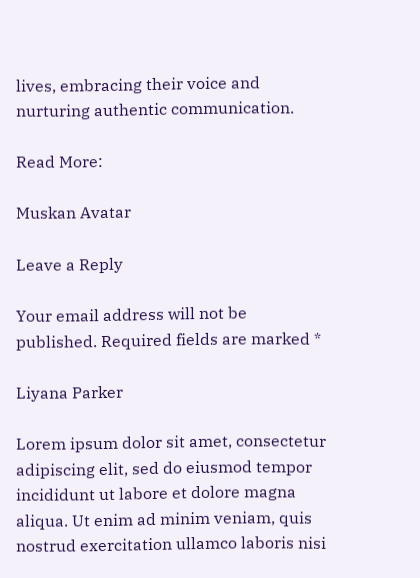lives, embracing their voice and nurturing authentic communication.

Read More:

Muskan Avatar

Leave a Reply

Your email address will not be published. Required fields are marked *

Liyana Parker

Lorem ipsum dolor sit amet, consectetur adipiscing elit, sed do eiusmod tempor incididunt ut labore et dolore magna aliqua. Ut enim ad minim veniam, quis nostrud exercitation ullamco laboris nisi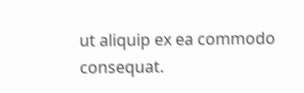ut aliquip ex ea commodo consequat.